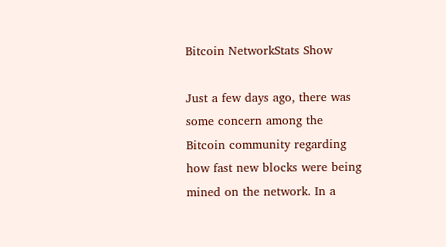Bitcoin NetworkStats Show

Just a few days ago, there was some concern among the Bitcoin community regarding how fast new blocks were being mined on the network. In a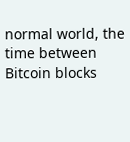normal world, the time between Bitcoin blocks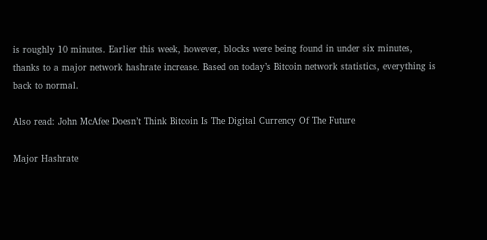is roughly 10 minutes. Earlier this week, however, blocks were being found in under six minutes, thanks to a major network hashrate increase. Based on today’s Bitcoin network statistics, everything is back to normal.

Also read: John McAfee Doesn’t Think Bitcoin Is The Digital Currency Of The Future

Major Hashrate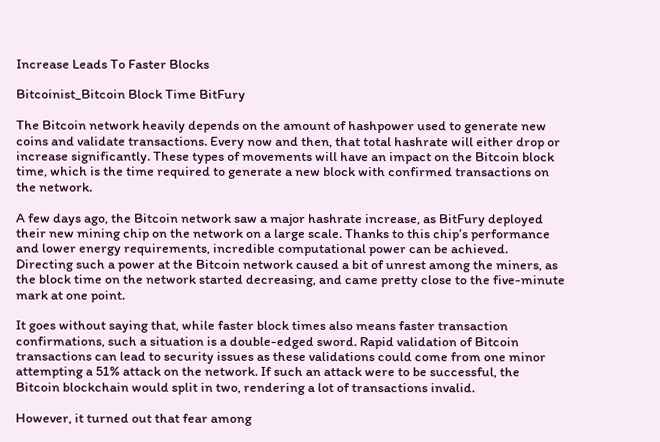Increase Leads To Faster Blocks

Bitcoinist_Bitcoin Block Time BitFury

The Bitcoin network heavily depends on the amount of hashpower used to generate new coins and validate transactions. Every now and then, that total hashrate will either drop or increase significantly. These types of movements will have an impact on the Bitcoin block time, which is the time required to generate a new block with confirmed transactions on the network.

A few days ago, the Bitcoin network saw a major hashrate increase, as BitFury deployed their new mining chip on the network on a large scale. Thanks to this chip’s performance and lower energy requirements, incredible computational power can be achieved. Directing such a power at the Bitcoin network caused a bit of unrest among the miners, as the block time on the network started decreasing, and came pretty close to the five-minute mark at one point.

It goes without saying that, while faster block times also means faster transaction confirmations, such a situation is a double-edged sword. Rapid validation of Bitcoin transactions can lead to security issues as these validations could come from one minor attempting a 51% attack on the network. If such an attack were to be successful, the Bitcoin blockchain would split in two, rendering a lot of transactions invalid.

However, it turned out that fear among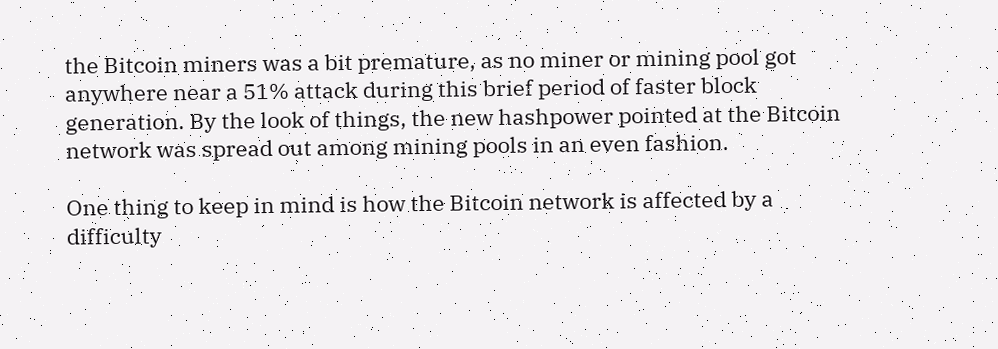the Bitcoin miners was a bit premature, as no miner or mining pool got anywhere near a 51% attack during this brief period of faster block generation. By the look of things, the new hashpower pointed at the Bitcoin network was spread out among mining pools in an even fashion.

One thing to keep in mind is how the Bitcoin network is affected by a difficulty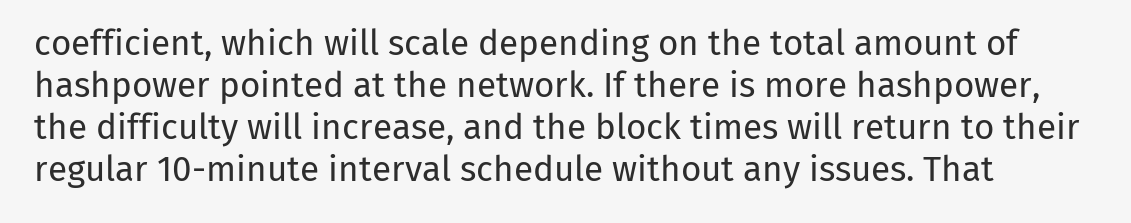coefficient, which will scale depending on the total amount of hashpower pointed at the network. If there is more hashpower, the difficulty will increase, and the block times will return to their regular 10-minute interval schedule without any issues. That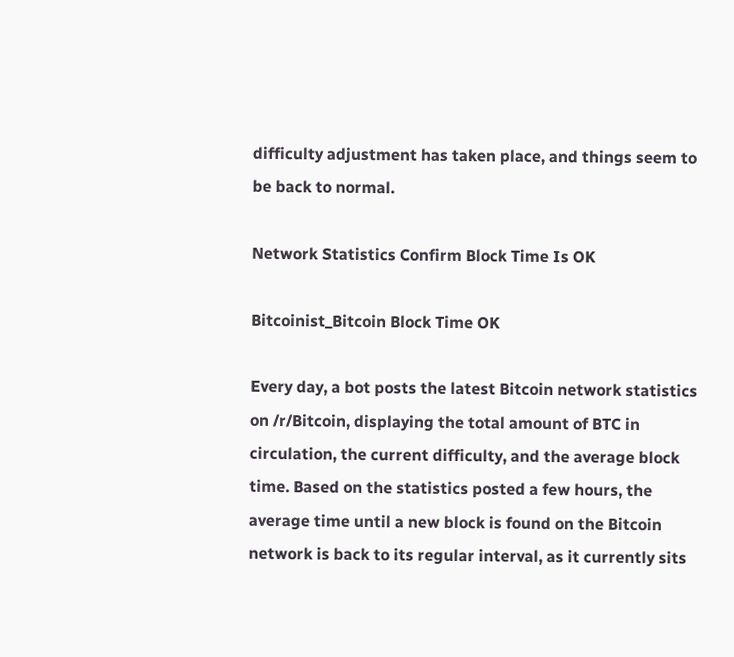difficulty adjustment has taken place, and things seem to be back to normal.

Network Statistics Confirm Block Time Is OK

Bitcoinist_Bitcoin Block Time OK

Every day, a bot posts the latest Bitcoin network statistics on /r/Bitcoin, displaying the total amount of BTC in circulation, the current difficulty, and the average block time. Based on the statistics posted a few hours, the average time until a new block is found on the Bitcoin network is back to its regular interval, as it currently sits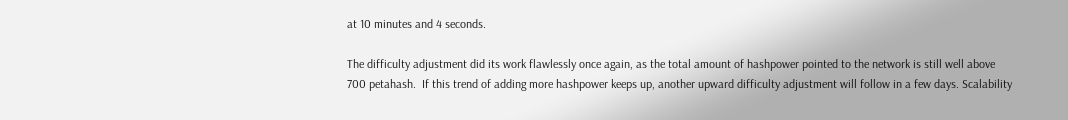at 10 minutes and 4 seconds.

The difficulty adjustment did its work flawlessly once again, as the total amount of hashpower pointed to the network is still well above 700 petahash.  If this trend of adding more hashpower keeps up, another upward difficulty adjustment will follow in a few days. Scalability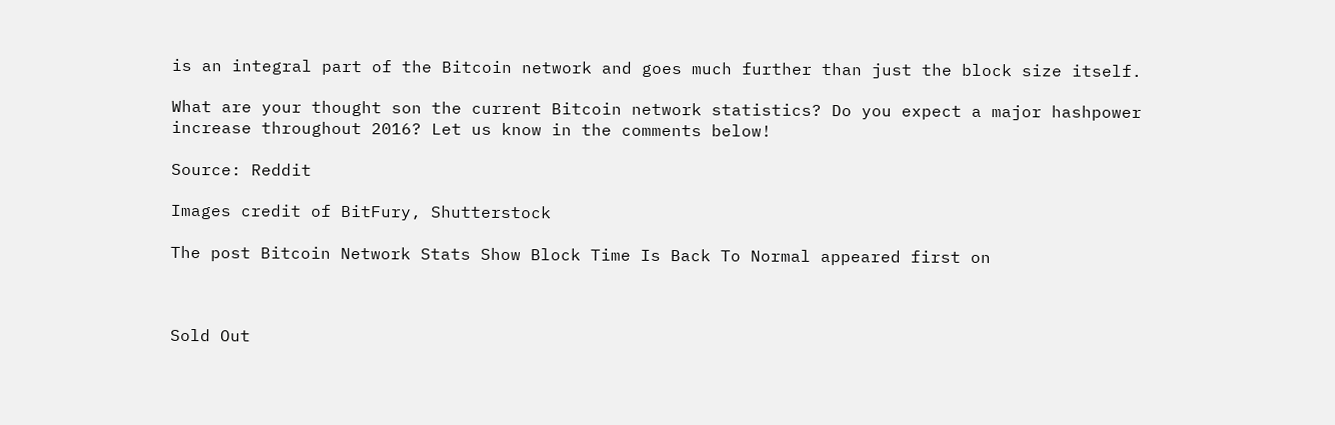is an integral part of the Bitcoin network and goes much further than just the block size itself.

What are your thought son the current Bitcoin network statistics? Do you expect a major hashpower increase throughout 2016? Let us know in the comments below!

Source: Reddit

Images credit of BitFury, Shutterstock

The post Bitcoin Network Stats Show Block Time Is Back To Normal appeared first on



Sold Out